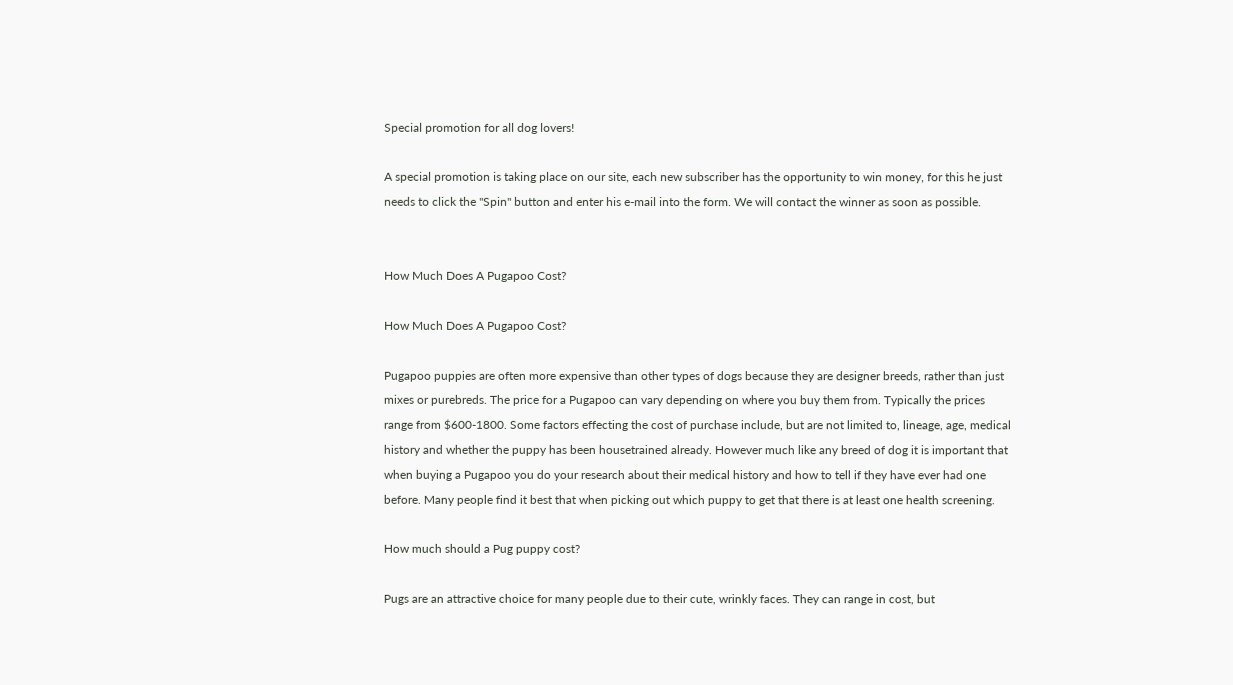Special promotion for all dog lovers!

A special promotion is taking place on our site, each new subscriber has the opportunity to win money, for this he just needs to click the "Spin" button and enter his e-mail into the form. We will contact the winner as soon as possible.


How Much Does A Pugapoo Cost?

How Much Does A Pugapoo Cost?

Pugapoo puppies are often more expensive than other types of dogs because they are designer breeds, rather than just mixes or purebreds. The price for a Pugapoo can vary depending on where you buy them from. Typically the prices range from $600-1800. Some factors effecting the cost of purchase include, but are not limited to, lineage, age, medical history and whether the puppy has been housetrained already. However much like any breed of dog it is important that when buying a Pugapoo you do your research about their medical history and how to tell if they have ever had one before. Many people find it best that when picking out which puppy to get that there is at least one health screening.

How much should a Pug puppy cost?

Pugs are an attractive choice for many people due to their cute, wrinkly faces. They can range in cost, but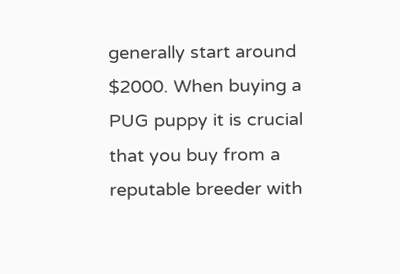generally start around $2000. When buying a PUG puppy it is crucial that you buy from a reputable breeder with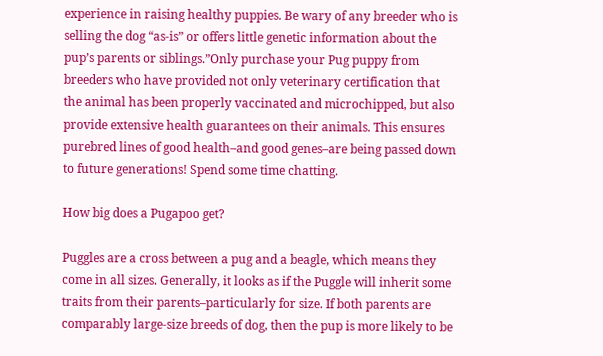experience in raising healthy puppies. Be wary of any breeder who is selling the dog “as-is” or offers little genetic information about the pup’s parents or siblings.”Only purchase your Pug puppy from breeders who have provided not only veterinary certification that the animal has been properly vaccinated and microchipped, but also provide extensive health guarantees on their animals. This ensures purebred lines of good health–and good genes–are being passed down to future generations! Spend some time chatting.

How big does a Pugapoo get?

Puggles are a cross between a pug and a beagle, which means they come in all sizes. Generally, it looks as if the Puggle will inherit some traits from their parents–particularly for size. If both parents are comparably large-size breeds of dog, then the pup is more likely to be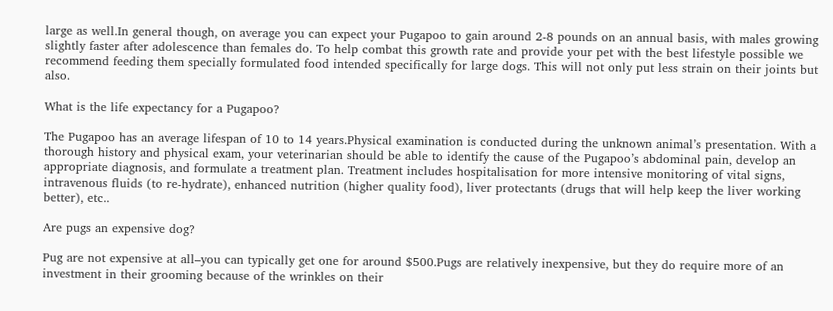large as well.In general though, on average you can expect your Pugapoo to gain around 2-8 pounds on an annual basis, with males growing slightly faster after adolescence than females do. To help combat this growth rate and provide your pet with the best lifestyle possible we recommend feeding them specially formulated food intended specifically for large dogs. This will not only put less strain on their joints but also.

What is the life expectancy for a Pugapoo?

The Pugapoo has an average lifespan of 10 to 14 years.Physical examination is conducted during the unknown animal’s presentation. With a thorough history and physical exam, your veterinarian should be able to identify the cause of the Pugapoo’s abdominal pain, develop an appropriate diagnosis, and formulate a treatment plan. Treatment includes hospitalisation for more intensive monitoring of vital signs, intravenous fluids (to re-hydrate), enhanced nutrition (higher quality food), liver protectants (drugs that will help keep the liver working better), etc..

Are pugs an expensive dog?

Pug are not expensive at all–you can typically get one for around $500.Pugs are relatively inexpensive, but they do require more of an investment in their grooming because of the wrinkles on their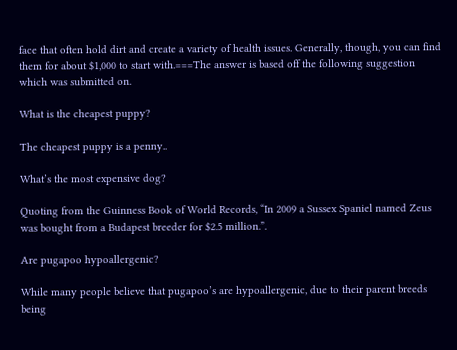face that often hold dirt and create a variety of health issues. Generally, though, you can find them for about $1,000 to start with.===The answer is based off the following suggestion which was submitted on.

What is the cheapest puppy?

The cheapest puppy is a penny..

What’s the most expensive dog?

Quoting from the Guinness Book of World Records, “In 2009 a Sussex Spaniel named Zeus was bought from a Budapest breeder for $2.5 million.”.

Are pugapoo hypoallergenic?

While many people believe that pugapoo’s are hypoallergenic, due to their parent breeds being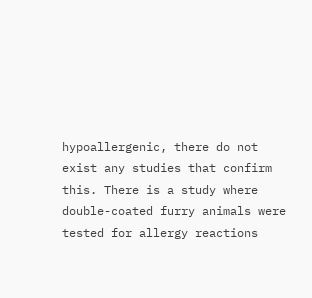hypoallergenic, there do not exist any studies that confirm this. There is a study where double-coated furry animals were tested for allergy reactions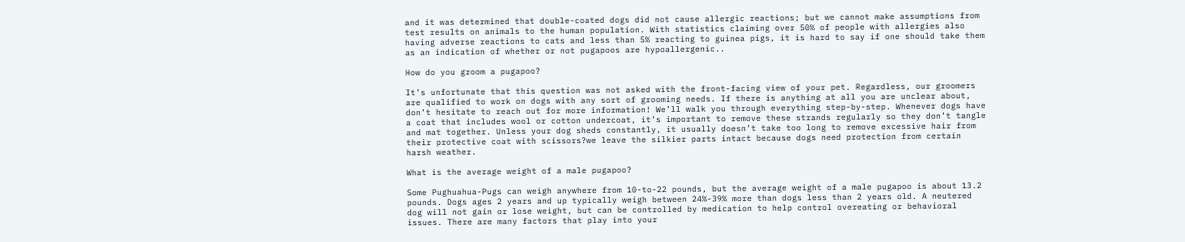and it was determined that double-coated dogs did not cause allergic reactions; but we cannot make assumptions from test results on animals to the human population. With statistics claiming over 50% of people with allergies also having adverse reactions to cats and less than 5% reacting to guinea pigs, it is hard to say if one should take them as an indication of whether or not pugapoos are hypoallergenic..

How do you groom a pugapoo?

It’s unfortunate that this question was not asked with the front-facing view of your pet. Regardless, our groomers are qualified to work on dogs with any sort of grooming needs. If there is anything at all you are unclear about, don’t hesitate to reach out for more information! We’ll walk you through everything step-by-step. Whenever dogs have a coat that includes wool or cotton undercoat, it’s important to remove these strands regularly so they don’t tangle and mat together. Unless your dog sheds constantly, it usually doesn’t take too long to remove excessive hair from their protective coat with scissors?we leave the silkier parts intact because dogs need protection from certain harsh weather.

What is the average weight of a male pugapoo?

Some Pughuahua-Pugs can weigh anywhere from 10-to-22 pounds, but the average weight of a male pugapoo is about 13.2 pounds. Dogs ages 2 years and up typically weigh between 24%-39% more than dogs less than 2 years old. A neutered dog will not gain or lose weight, but can be controlled by medication to help control overeating or behavioral issues. There are many factors that play into your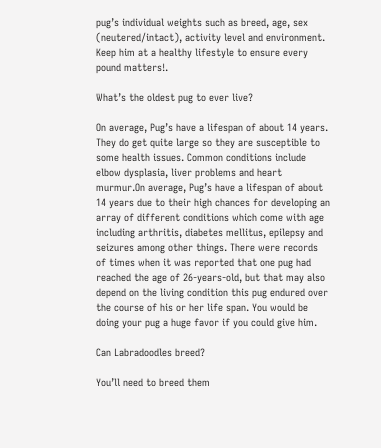pug’s individual weights such as breed, age, sex (neutered/intact), activity level and environment. Keep him at a healthy lifestyle to ensure every pound matters!.

What’s the oldest pug to ever live?

On average, Pug’s have a lifespan of about 14 years. They do get quite large so they are susceptible to some health issues. Common conditions include elbow dysplasia, liver problems and heart murmur.On average, Pug’s have a lifespan of about 14 years due to their high chances for developing an array of different conditions which come with age including arthritis, diabetes mellitus, epilepsy and seizures among other things. There were records of times when it was reported that one pug had reached the age of 26-years-old, but that may also depend on the living condition this pug endured over the course of his or her life span. You would be doing your pug a huge favor if you could give him.

Can Labradoodles breed?

You’ll need to breed them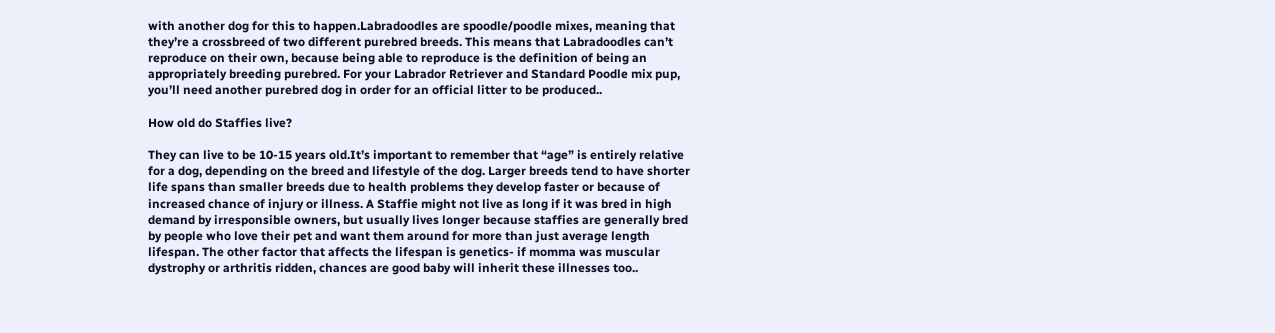with another dog for this to happen.Labradoodles are spoodle/poodle mixes, meaning that they’re a crossbreed of two different purebred breeds. This means that Labradoodles can’t reproduce on their own, because being able to reproduce is the definition of being an appropriately breeding purebred. For your Labrador Retriever and Standard Poodle mix pup, you’ll need another purebred dog in order for an official litter to be produced..

How old do Staffies live?

They can live to be 10-15 years old.It’s important to remember that “age” is entirely relative for a dog, depending on the breed and lifestyle of the dog. Larger breeds tend to have shorter life spans than smaller breeds due to health problems they develop faster or because of increased chance of injury or illness. A Staffie might not live as long if it was bred in high demand by irresponsible owners, but usually lives longer because staffies are generally bred by people who love their pet and want them around for more than just average length lifespan. The other factor that affects the lifespan is genetics- if momma was muscular dystrophy or arthritis ridden, chances are good baby will inherit these illnesses too..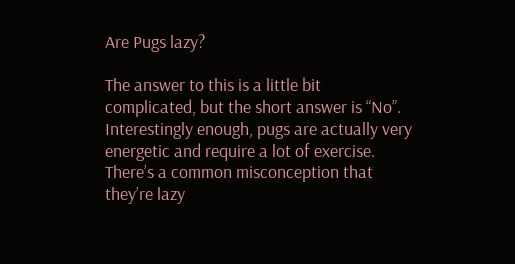Are Pugs lazy?

The answer to this is a little bit complicated, but the short answer is “No”. Interestingly enough, pugs are actually very energetic and require a lot of exercise. There’s a common misconception that they’re lazy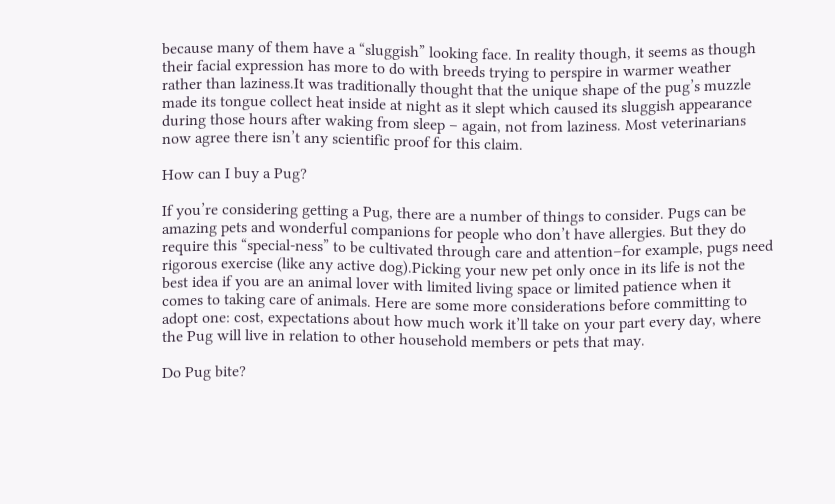because many of them have a “sluggish” looking face. In reality though, it seems as though their facial expression has more to do with breeds trying to perspire in warmer weather rather than laziness.It was traditionally thought that the unique shape of the pug’s muzzle made its tongue collect heat inside at night as it slept which caused its sluggish appearance during those hours after waking from sleep – again, not from laziness. Most veterinarians now agree there isn’t any scientific proof for this claim.

How can I buy a Pug?

If you’re considering getting a Pug, there are a number of things to consider. Pugs can be amazing pets and wonderful companions for people who don’t have allergies. But they do require this “special-ness” to be cultivated through care and attention–for example, pugs need rigorous exercise (like any active dog).Picking your new pet only once in its life is not the best idea if you are an animal lover with limited living space or limited patience when it comes to taking care of animals. Here are some more considerations before committing to adopt one: cost, expectations about how much work it’ll take on your part every day, where the Pug will live in relation to other household members or pets that may.

Do Pug bite?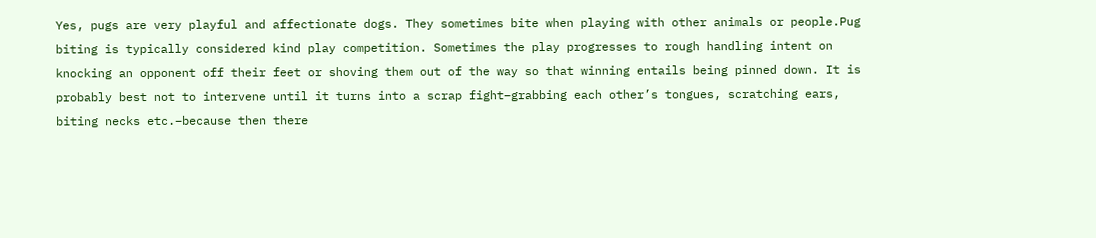Yes, pugs are very playful and affectionate dogs. They sometimes bite when playing with other animals or people.Pug biting is typically considered kind play competition. Sometimes the play progresses to rough handling intent on knocking an opponent off their feet or shoving them out of the way so that winning entails being pinned down. It is probably best not to intervene until it turns into a scrap fight–grabbing each other’s tongues, scratching ears, biting necks etc.–because then there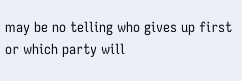may be no telling who gives up first or which party will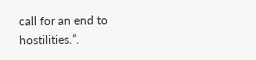call for an end to hostilities.”.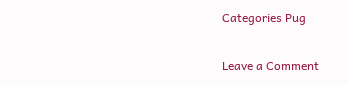Categories Pug

Leave a Comment